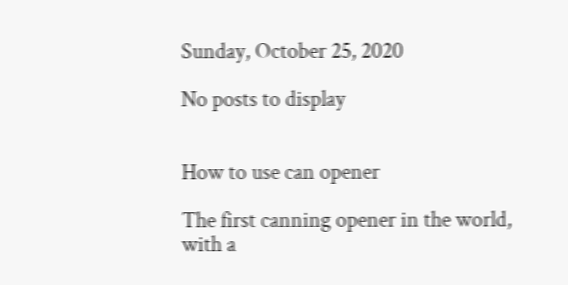Sunday, October 25, 2020

No posts to display


How to use can opener

The first canning opener in the world, with a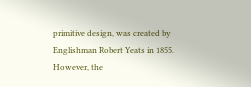primitive design, was created by Englishman Robert Yeats in 1855. However, the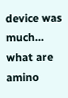device was much...
what are amino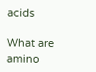acids

What are amino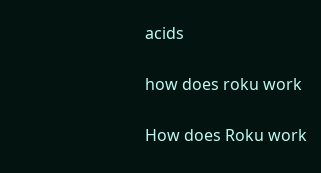acids

how does roku work

How does Roku work